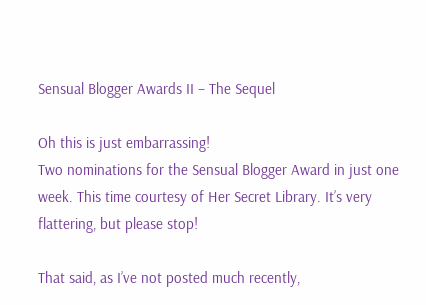Sensual Blogger Awards II – The Sequel

Oh this is just embarrassing!
Two nominations for the Sensual Blogger Award in just one week. This time courtesy of Her Secret Library. It’s very flattering, but please stop!

That said, as I’ve not posted much recently,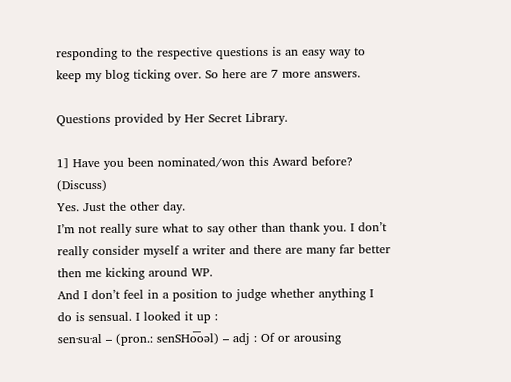responding to the respective questions is an easy way to keep my blog ticking over. So here are 7 more answers.

Questions provided by Her Secret Library.

1] Have you been nominated/won this Award before? (Discuss)
Yes. Just the other day.
I’m not really sure what to say other than thank you. I don’t really consider myself a writer and there are many far better then me kicking around WP.
And I don’t feel in a position to judge whether anything I do is sensual. I looked it up :
sen·su·al – (pron.: senSHo͞oəl) – adj : Of or arousing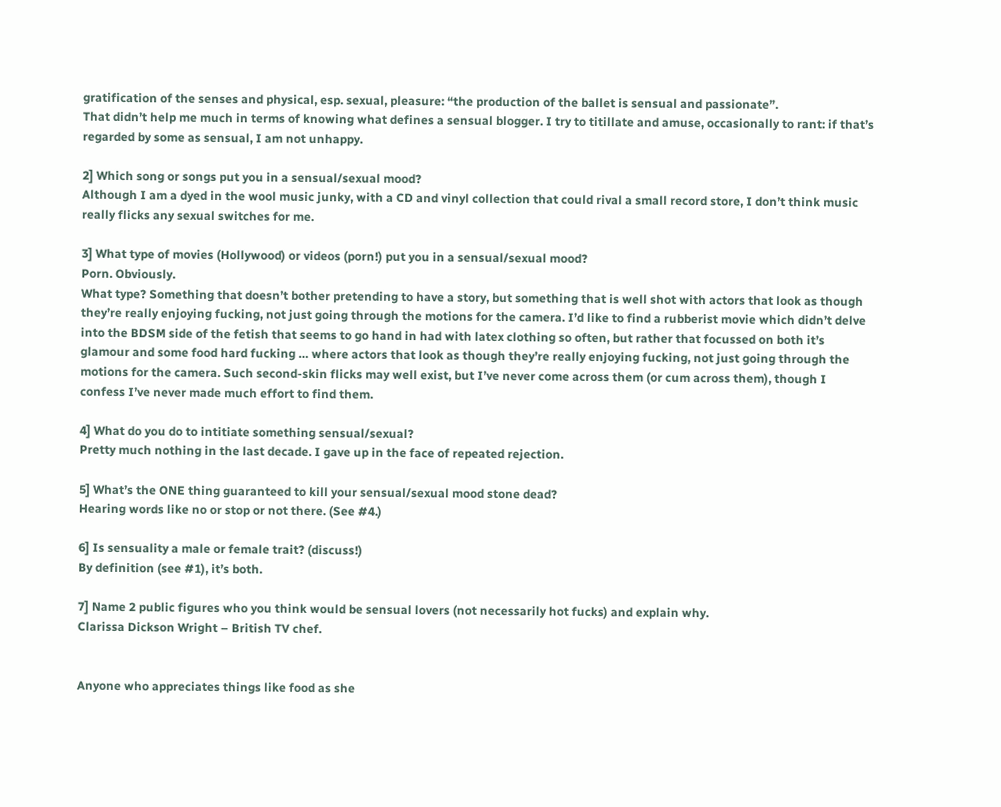gratification of the senses and physical, esp. sexual, pleasure: “the production of the ballet is sensual and passionate”.
That didn’t help me much in terms of knowing what defines a sensual blogger. I try to titillate and amuse, occasionally to rant: if that’s regarded by some as sensual, I am not unhappy.

2] Which song or songs put you in a sensual/sexual mood?
Although I am a dyed in the wool music junky, with a CD and vinyl collection that could rival a small record store, I don’t think music really flicks any sexual switches for me.

3] What type of movies (Hollywood) or videos (porn!) put you in a sensual/sexual mood?
Porn. Obviously.
What type? Something that doesn’t bother pretending to have a story, but something that is well shot with actors that look as though they’re really enjoying fucking, not just going through the motions for the camera. I’d like to find a rubberist movie which didn’t delve into the BDSM side of the fetish that seems to go hand in had with latex clothing so often, but rather that focussed on both it’s glamour and some food hard fucking … where actors that look as though they’re really enjoying fucking, not just going through the motions for the camera. Such second-skin flicks may well exist, but I’ve never come across them (or cum across them), though I confess I’ve never made much effort to find them.

4] What do you do to intitiate something sensual/sexual?
Pretty much nothing in the last decade. I gave up in the face of repeated rejection.

5] What’s the ONE thing guaranteed to kill your sensual/sexual mood stone dead?
Hearing words like no or stop or not there. (See #4.)

6] Is sensuality a male or female trait? (discuss!)
By definition (see #1), it’s both.

7] Name 2 public figures who you think would be sensual lovers (not necessarily hot fucks) and explain why.
Clarissa Dickson Wright – British TV chef.


Anyone who appreciates things like food as she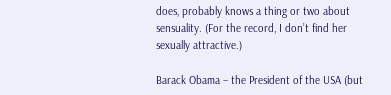does, probably knows a thing or two about sensuality. (For the record, I don’t find her sexually attractive.)

Barack Obama – the President of the USA (but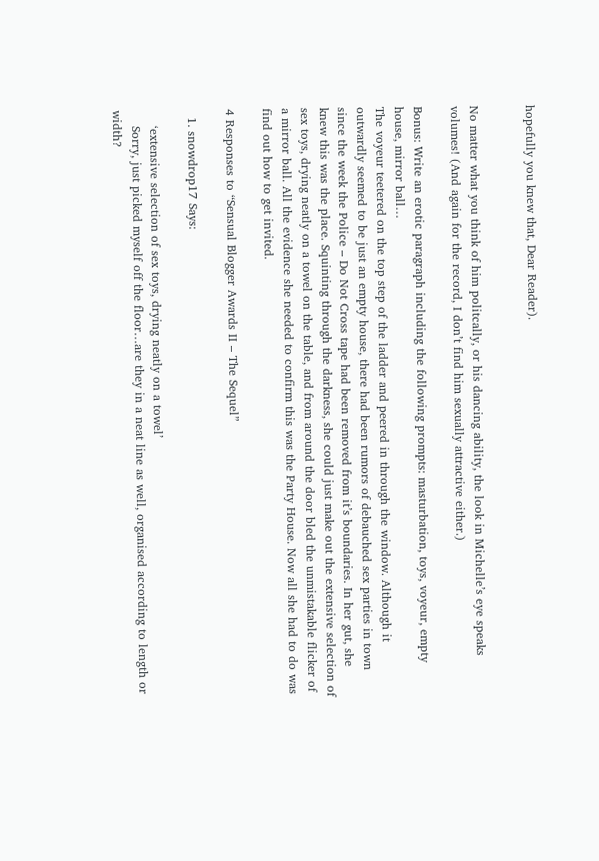hopefully you knew that, Dear Reader).


No matter what you think of him politcally, or his dancing ability, the look in Michelle’s eye speaks volumes! (And again for the record, I don’t find him sexually attractive either.)

Bonus: Write an erotic paragraph including the following prompts: masturbation, toys, voyeur, empty house, mirror ball…
The voyeur teetered on the top step of the ladder and peered in through the window. Although it outwardly seemed to be just an empty house, there had been rumors of debauched sex parties in town since the week the Police – Do Not Cross tape had been removed from it’s boundaries. In her gut, she knew this was the place. Squinting through the darkness, she could just make out the extensive selection of sex toys, drying neatly on a towel on the table, and from around the door bled the unmistakable flicker of a mirror ball. All the evidence she needed to confirm this was the Party House. Now all she had to do was find out how to get invited.

4 Responses to “Sensual Blogger Awards II – The Sequel”

  1. snowdrop17 Says:

    ‘extensive selection of sex toys, drying neatly on a towel’
    Sorry, just picked myself off the floor…are they in a neat line as well, organised according to length or width?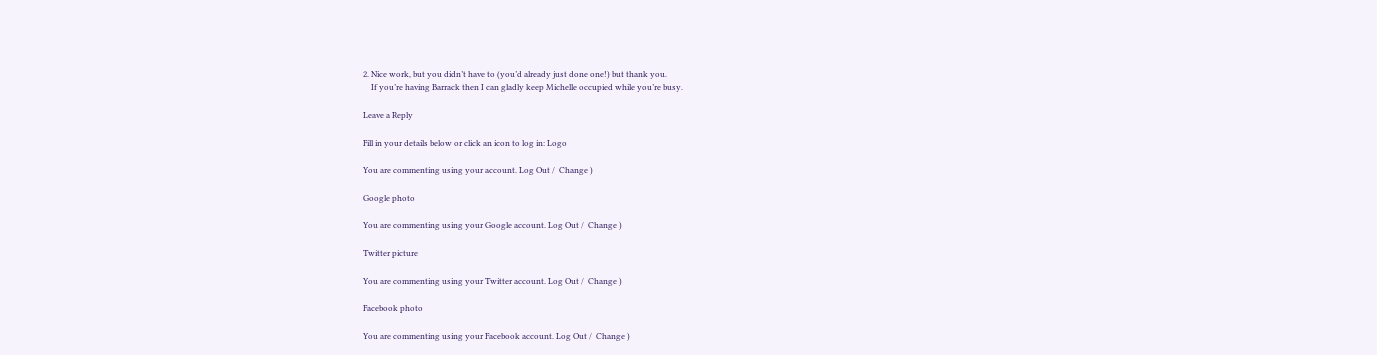2. Nice work, but you didn’t have to (you’d already just done one!) but thank you.
    If you’re having Barrack then I can gladly keep Michelle occupied while you’re busy.

Leave a Reply

Fill in your details below or click an icon to log in: Logo

You are commenting using your account. Log Out /  Change )

Google photo

You are commenting using your Google account. Log Out /  Change )

Twitter picture

You are commenting using your Twitter account. Log Out /  Change )

Facebook photo

You are commenting using your Facebook account. Log Out /  Change )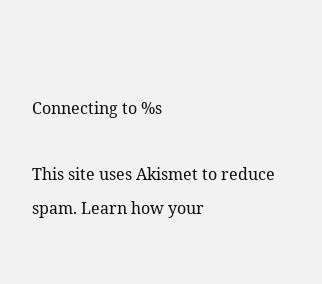Connecting to %s

This site uses Akismet to reduce spam. Learn how your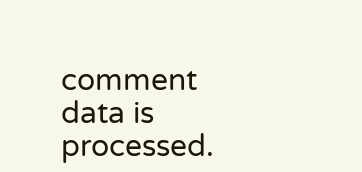comment data is processed.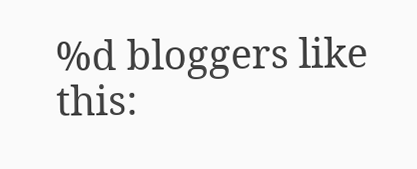%d bloggers like this: